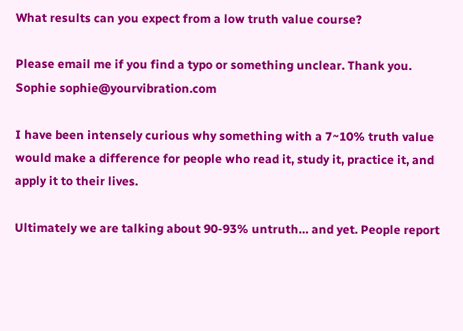What results can you expect from a low truth value course?

Please email me if you find a typo or something unclear. Thank you. Sophie sophie@yourvibration.com

I have been intensely curious why something with a 7~10% truth value would make a difference for people who read it, study it, practice it, and apply it to their lives.

Ultimately we are talking about 90-93% untruth… and yet. People report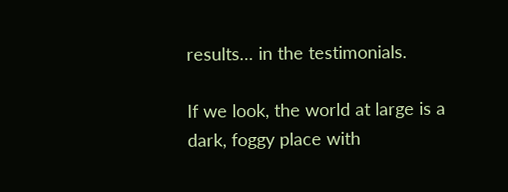results… in the testimonials.

If we look, the world at large is a dark, foggy place with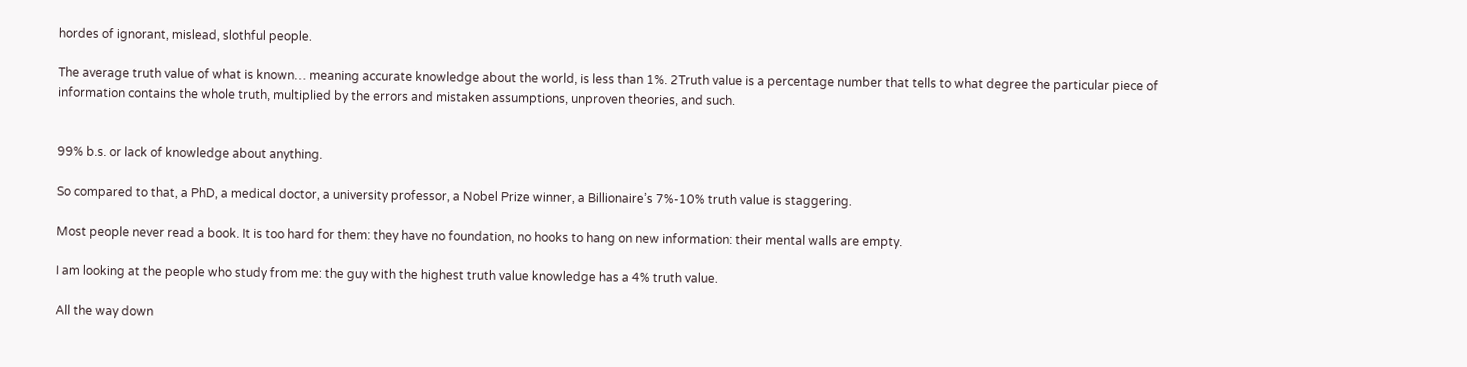hordes of ignorant, mislead, slothful people.

The average truth value of what is known… meaning accurate knowledge about the world, is less than 1%. 2Truth value is a percentage number that tells to what degree the particular piece of information contains the whole truth, multiplied by the errors and mistaken assumptions, unproven theories, and such.


99% b.s. or lack of knowledge about anything.

So compared to that, a PhD, a medical doctor, a university professor, a Nobel Prize winner, a Billionaire’s 7%-10% truth value is staggering.

Most people never read a book. It is too hard for them: they have no foundation, no hooks to hang on new information: their mental walls are empty.

I am looking at the people who study from me: the guy with the highest truth value knowledge has a 4% truth value.

All the way down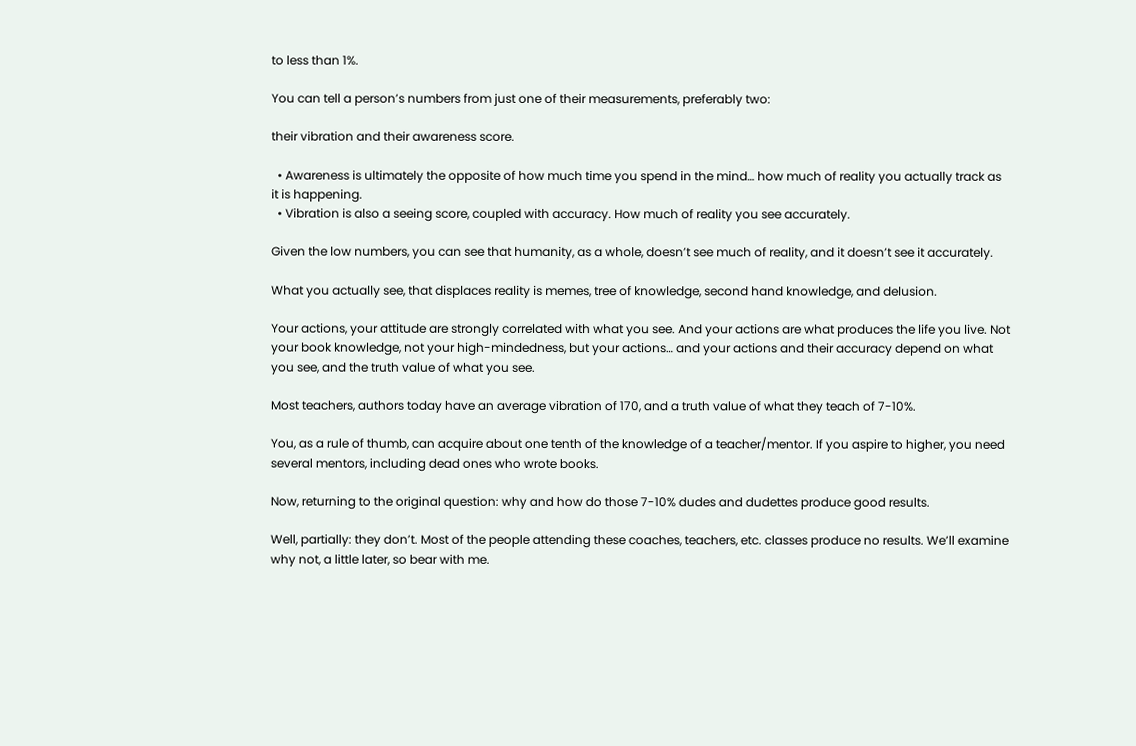to less than 1%.

You can tell a person’s numbers from just one of their measurements, preferably two:

their vibration and their awareness score.

  • Awareness is ultimately the opposite of how much time you spend in the mind… how much of reality you actually track as it is happening.
  • Vibration is also a seeing score, coupled with accuracy. How much of reality you see accurately.

Given the low numbers, you can see that humanity, as a whole, doesn’t see much of reality, and it doesn’t see it accurately.

What you actually see, that displaces reality is memes, tree of knowledge, second hand knowledge, and delusion.

Your actions, your attitude are strongly correlated with what you see. And your actions are what produces the life you live. Not your book knowledge, not your high-mindedness, but your actions… and your actions and their accuracy depend on what you see, and the truth value of what you see.

Most teachers, authors today have an average vibration of 170, and a truth value of what they teach of 7-10%.

You, as a rule of thumb, can acquire about one tenth of the knowledge of a teacher/mentor. If you aspire to higher, you need several mentors, including dead ones who wrote books.

Now, returning to the original question: why and how do those 7-10% dudes and dudettes produce good results.

Well, partially: they don’t. Most of the people attending these coaches, teachers, etc. classes produce no results. We’ll examine why not, a little later, so bear with me.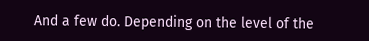And a few do. Depending on the level of the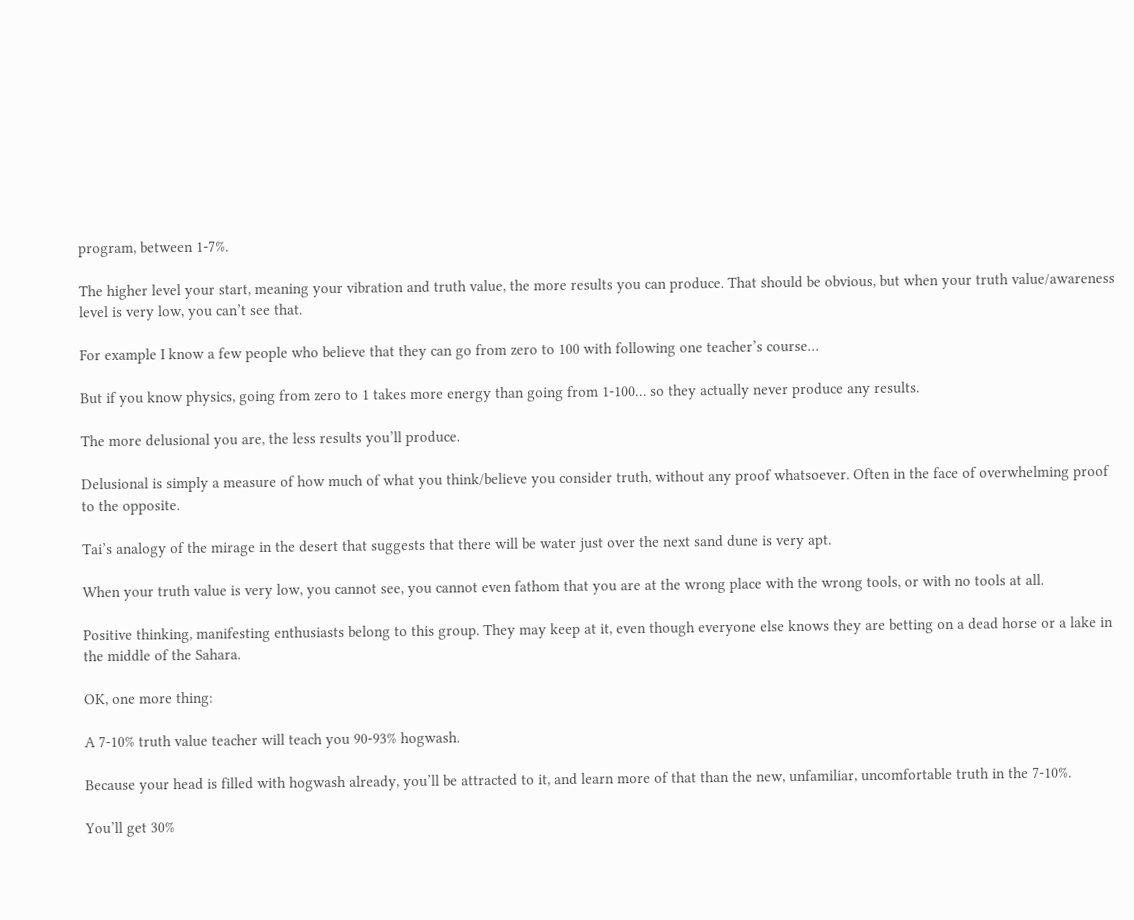program, between 1-7%.

The higher level your start, meaning your vibration and truth value, the more results you can produce. That should be obvious, but when your truth value/awareness level is very low, you can’t see that.

For example I know a few people who believe that they can go from zero to 100 with following one teacher’s course…

But if you know physics, going from zero to 1 takes more energy than going from 1-100… so they actually never produce any results.

The more delusional you are, the less results you’ll produce.

Delusional is simply a measure of how much of what you think/believe you consider truth, without any proof whatsoever. Often in the face of overwhelming proof to the opposite.

Tai’s analogy of the mirage in the desert that suggests that there will be water just over the next sand dune is very apt.

When your truth value is very low, you cannot see, you cannot even fathom that you are at the wrong place with the wrong tools, or with no tools at all.

Positive thinking, manifesting enthusiasts belong to this group. They may keep at it, even though everyone else knows they are betting on a dead horse or a lake in the middle of the Sahara.

OK, one more thing:

A 7-10% truth value teacher will teach you 90-93% hogwash.

Because your head is filled with hogwash already, you’ll be attracted to it, and learn more of that than the new, unfamiliar, uncomfortable truth in the 7-10%.

You’ll get 30%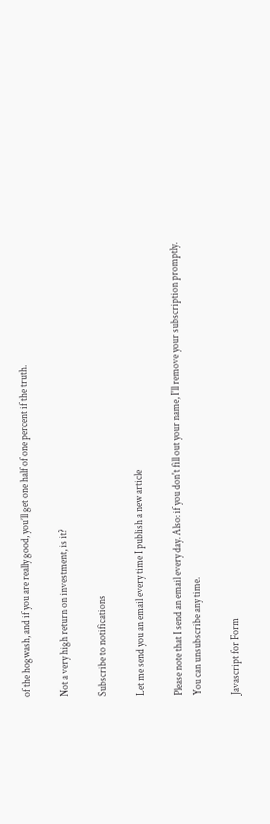of the hogwash, and if you are really good, you’ll get one half of one percent if the truth.

Not a very high return on investment, is it?

Subscribe to notifications

Let me send you an email every time I publish a new article

Please note that I send an email every day. Also: if you don't fill out your name, I'll remove your subscription promptly.
You can unsubscribe any time.

Javascript for Form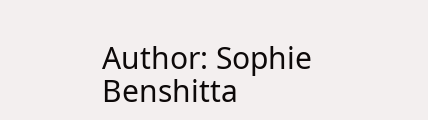Author: Sophie Benshitta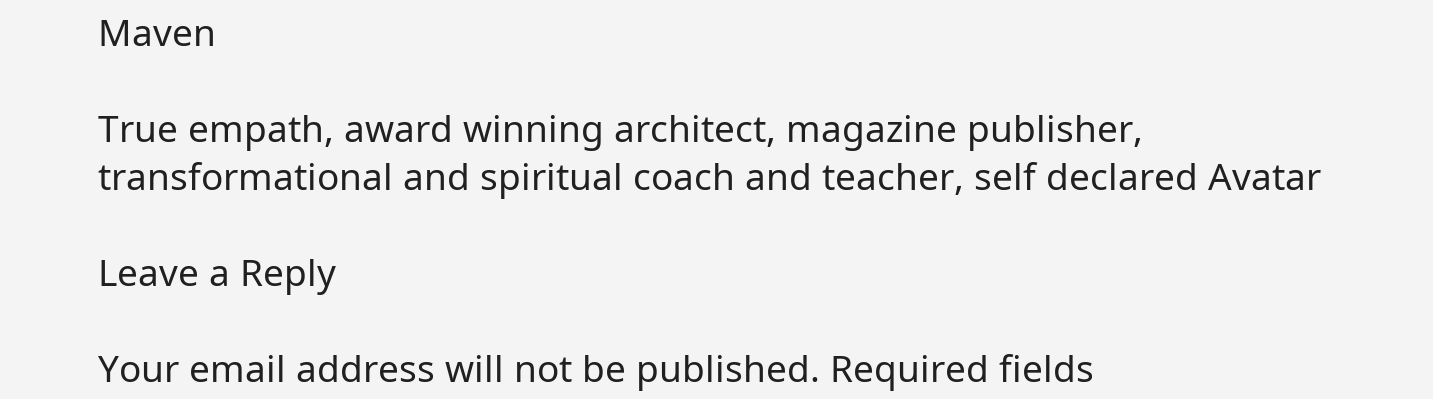Maven

True empath, award winning architect, magazine publisher, transformational and spiritual coach and teacher, self declared Avatar

Leave a Reply

Your email address will not be published. Required fields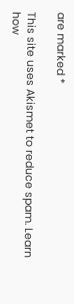are marked *

This site uses Akismet to reduce spam. Learn how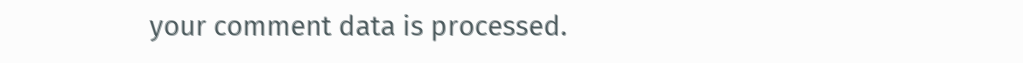your comment data is processed.